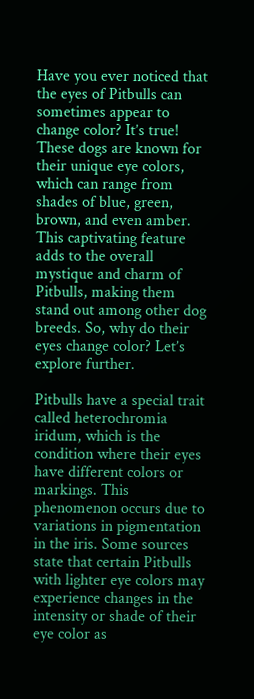Have you ever noticed that the eyes of Pitbulls can sometimes appear to change color? It’s true! These dogs are known for their unique eye colors, which can range from shades of blue, green, brown, and even amber. This captivating feature adds to the overall mystique and charm of Pitbulls, making them stand out among other dog breeds. So, why do their eyes change color? Let’s explore further.

Pitbulls have a special trait called heterochromia iridum, which is the condition where their eyes have different colors or markings. This phenomenon occurs due to variations in pigmentation in the iris. Some sources state that certain Pitbulls with lighter eye colors may experience changes in the intensity or shade of their eye color as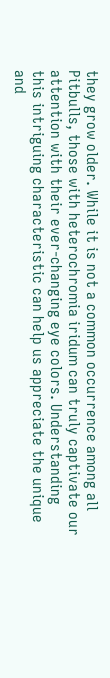they grow older. While it is not a common occurrence among all Pitbulls, those with heterochromia iridum can truly captivate our attention with their ever-changing eye colors. Understanding this intriguing characteristic can help us appreciate the unique and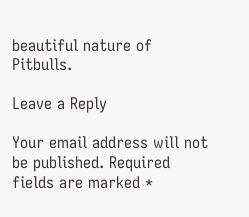beautiful nature of Pitbulls.

Leave a Reply

Your email address will not be published. Required fields are marked *